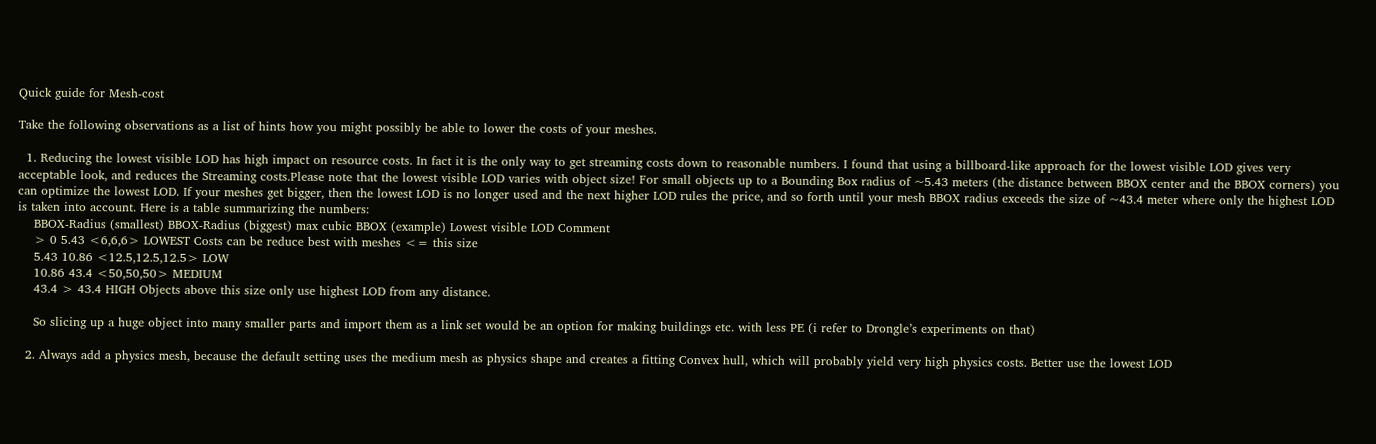Quick guide for Mesh-cost

Take the following observations as a list of hints how you might possibly be able to lower the costs of your meshes.

  1. Reducing the lowest visible LOD has high impact on resource costs. In fact it is the only way to get streaming costs down to reasonable numbers. I found that using a billboard-like approach for the lowest visible LOD gives very acceptable look, and reduces the Streaming costs.Please note that the lowest visible LOD varies with object size! For small objects up to a Bounding Box radius of ~5.43 meters (the distance between BBOX center and the BBOX corners) you can optimize the lowest LOD. If your meshes get bigger, then the lowest LOD is no longer used and the next higher LOD rules the price, and so forth until your mesh BBOX radius exceeds the size of ~43.4 meter where only the highest LOD is taken into account. Here is a table summarizing the numbers:
    BBOX-Radius (smallest) BBOX-Radius (biggest) max cubic BBOX (example) Lowest visible LOD Comment
    > 0 5.43 <6,6,6> LOWEST Costs can be reduce best with meshes <= this size
    5.43 10.86 <12.5,12.5,12.5> LOW
    10.86 43.4 <50,50,50> MEDIUM
    43.4 > 43.4 HIGH Objects above this size only use highest LOD from any distance.

    So slicing up a huge object into many smaller parts and import them as a link set would be an option for making buildings etc. with less PE (i refer to Drongle’s experiments on that)

  2. Always add a physics mesh, because the default setting uses the medium mesh as physics shape and creates a fitting Convex hull, which will probably yield very high physics costs. Better use the lowest LOD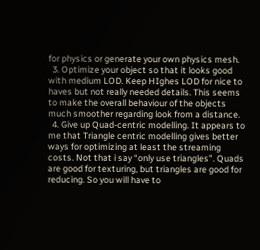for physics or generate your own physics mesh.
  3. Optimize your object so that it looks good with medium LOD. Keep HIghes LOD for nice to haves but not really needed details. This seems to make the overall behaviour of the objects much smoother regarding look from a distance.
  4. Give up Quad-centric modelling. It appears to me that Triangle centric modelling gives better ways for optimizing at least the streaming costs. Not that i say “only use triangles”. Quads are good for texturing, but triangles are good for reducing. So you will have to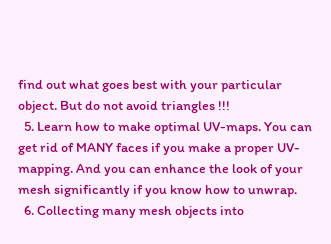find out what goes best with your particular object. But do not avoid triangles !!!
  5. Learn how to make optimal UV-maps. You can get rid of MANY faces if you make a proper UV-mapping. And you can enhance the look of your mesh significantly if you know how to unwrap.
  6. Collecting many mesh objects into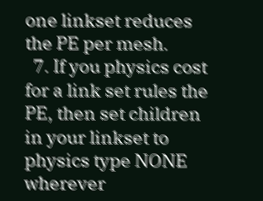one linkset reduces the PE per mesh.
  7. If you physics cost for a link set rules the PE, then set children in your linkset to physics type NONE wherever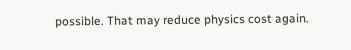possible. That may reduce physics cost again.